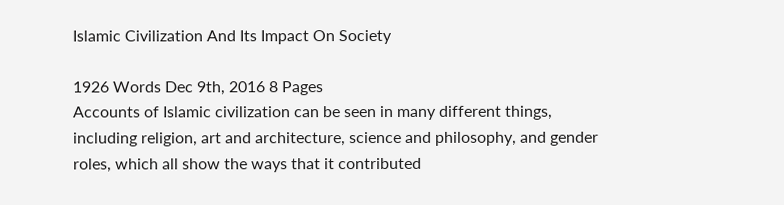Islamic Civilization And Its Impact On Society

1926 Words Dec 9th, 2016 8 Pages
Accounts of Islamic civilization can be seen in many different things, including religion, art and architecture, science and philosophy, and gender roles, which all show the ways that it contributed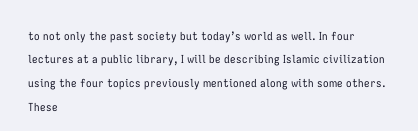to not only the past society but today’s world as well. In four lectures at a public library, I will be describing Islamic civilization using the four topics previously mentioned along with some others. These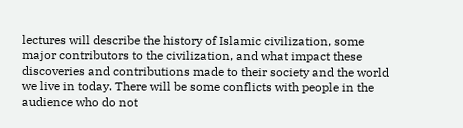lectures will describe the history of Islamic civilization, some major contributors to the civilization, and what impact these discoveries and contributions made to their society and the world we live in today. There will be some conflicts with people in the audience who do not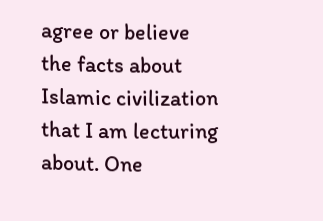agree or believe the facts about Islamic civilization that I am lecturing about. One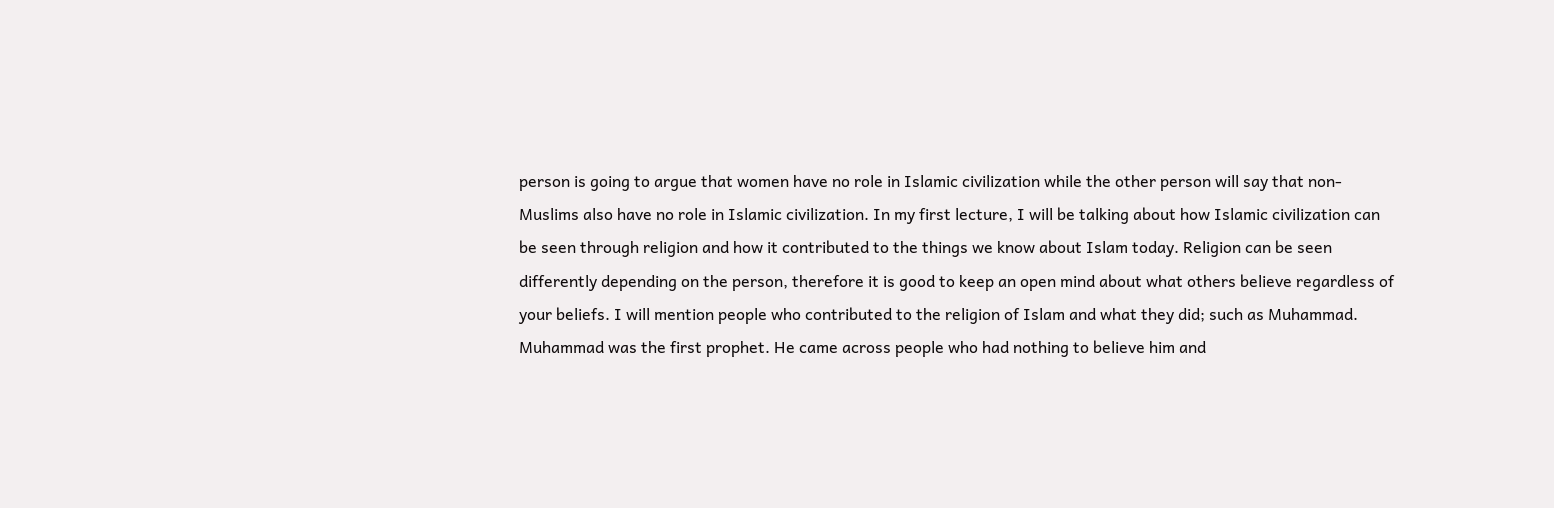person is going to argue that women have no role in Islamic civilization while the other person will say that non-Muslims also have no role in Islamic civilization. In my first lecture, I will be talking about how Islamic civilization can be seen through religion and how it contributed to the things we know about Islam today. Religion can be seen differently depending on the person, therefore it is good to keep an open mind about what others believe regardless of your beliefs. I will mention people who contributed to the religion of Islam and what they did; such as Muhammad. Muhammad was the first prophet. He came across people who had nothing to believe him and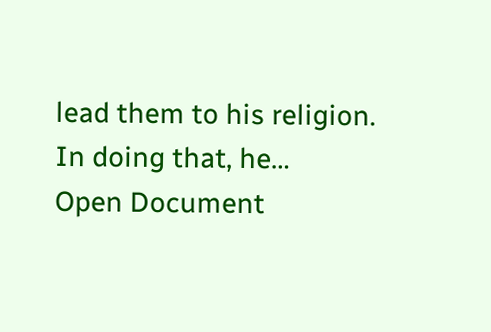lead them to his religion. In doing that, he…
Open Document